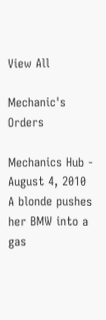View All

Mechanic's Orders

Mechanics Hub - August 4, 2010
A blonde pushes her BMW into a gas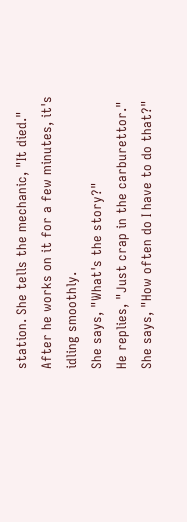station. She tells the mechanic, "It died."
After he works on it for a few minutes, it's idling smoothly.
She says, "What's the story?"
He replies, "Just crap in the carburettor."
She says, "How often do I have to do that?"